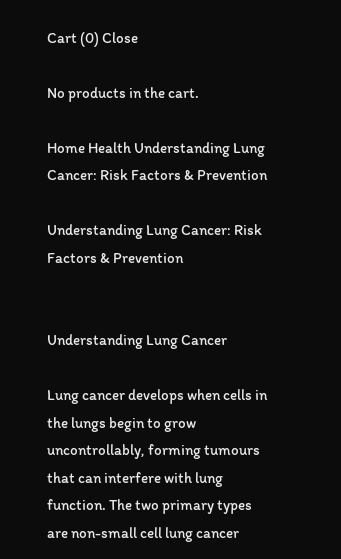Cart (0) Close

No products in the cart.

Home Health Understanding Lung Cancer: Risk Factors & Prevention

Understanding Lung Cancer: Risk Factors & Prevention


Understanding Lung Cancer

Lung cancer develops when cells in the lungs begin to grow uncontrollably, forming tumours that can interfere with lung function. The two primary types are non-small cell lung cancer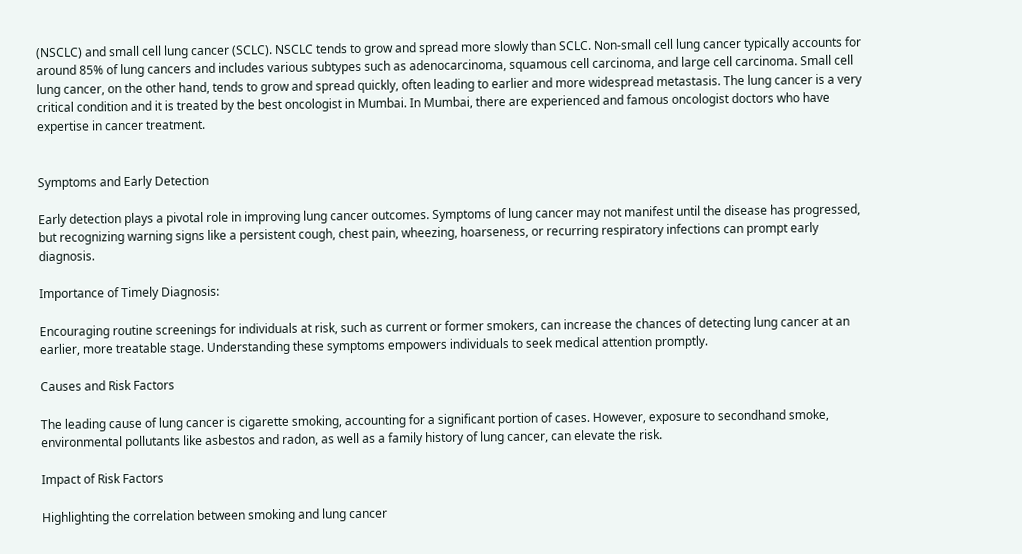(NSCLC) and small cell lung cancer (SCLC). NSCLC tends to grow and spread more slowly than SCLC. Non-small cell lung cancer typically accounts for around 85% of lung cancers and includes various subtypes such as adenocarcinoma, squamous cell carcinoma, and large cell carcinoma. Small cell lung cancer, on the other hand, tends to grow and spread quickly, often leading to earlier and more widespread metastasis. The lung cancer is a very critical condition and it is treated by the best oncologist in Mumbai. In Mumbai, there are experienced and famous oncologist doctors who have expertise in cancer treatment.


Symptoms and Early Detection

Early detection plays a pivotal role in improving lung cancer outcomes. Symptoms of lung cancer may not manifest until the disease has progressed, but recognizing warning signs like a persistent cough, chest pain, wheezing, hoarseness, or recurring respiratory infections can prompt early diagnosis.

Importance of Timely Diagnosis:

Encouraging routine screenings for individuals at risk, such as current or former smokers, can increase the chances of detecting lung cancer at an earlier, more treatable stage. Understanding these symptoms empowers individuals to seek medical attention promptly.

Causes and Risk Factors

The leading cause of lung cancer is cigarette smoking, accounting for a significant portion of cases. However, exposure to secondhand smoke, environmental pollutants like asbestos and radon, as well as a family history of lung cancer, can elevate the risk.

Impact of Risk Factors

Highlighting the correlation between smoking and lung cancer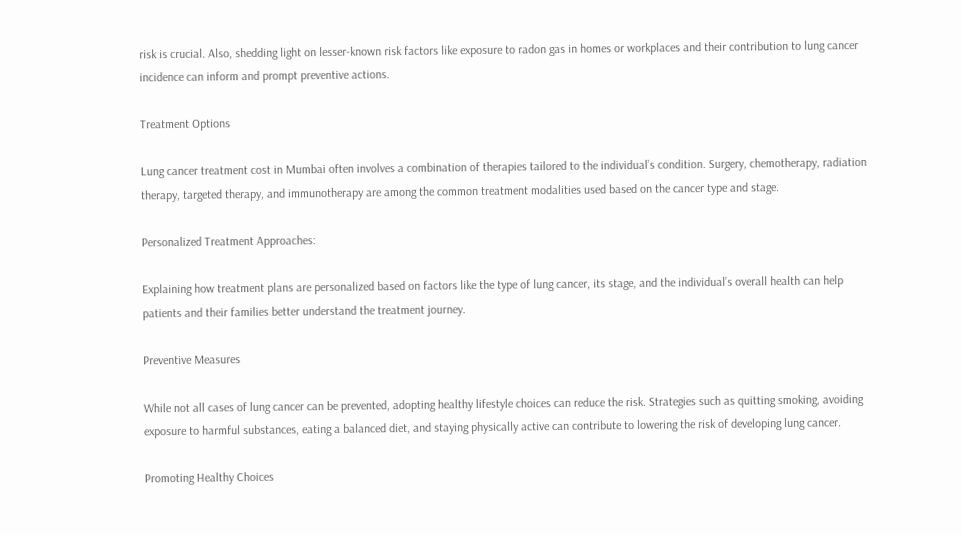risk is crucial. Also, shedding light on lesser-known risk factors like exposure to radon gas in homes or workplaces and their contribution to lung cancer incidence can inform and prompt preventive actions.

Treatment Options

Lung cancer treatment cost in Mumbai often involves a combination of therapies tailored to the individual’s condition. Surgery, chemotherapy, radiation therapy, targeted therapy, and immunotherapy are among the common treatment modalities used based on the cancer type and stage.

Personalized Treatment Approaches:

Explaining how treatment plans are personalized based on factors like the type of lung cancer, its stage, and the individual’s overall health can help patients and their families better understand the treatment journey.

Preventive Measures

While not all cases of lung cancer can be prevented, adopting healthy lifestyle choices can reduce the risk. Strategies such as quitting smoking, avoiding exposure to harmful substances, eating a balanced diet, and staying physically active can contribute to lowering the risk of developing lung cancer.

Promoting Healthy Choices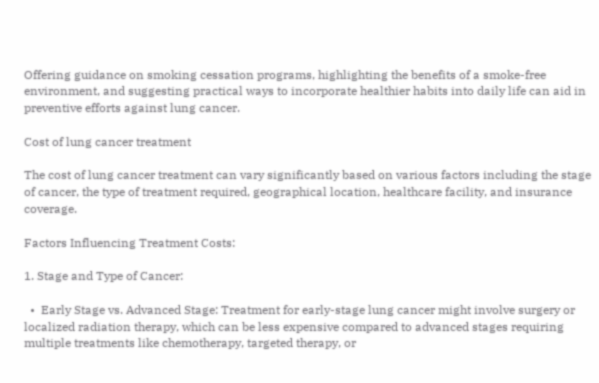Offering guidance on smoking cessation programs, highlighting the benefits of a smoke-free environment, and suggesting practical ways to incorporate healthier habits into daily life can aid in preventive efforts against lung cancer.

Cost of lung cancer treatment

The cost of lung cancer treatment can vary significantly based on various factors including the stage of cancer, the type of treatment required, geographical location, healthcare facility, and insurance coverage.

Factors Influencing Treatment Costs:

1. Stage and Type of Cancer:

  •  Early Stage vs. Advanced Stage: Treatment for early-stage lung cancer might involve surgery or localized radiation therapy, which can be less expensive compared to advanced stages requiring multiple treatments like chemotherapy, targeted therapy, or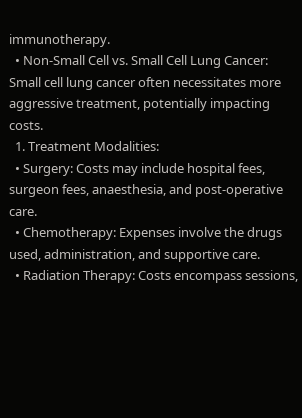immunotherapy.
  • Non-Small Cell vs. Small Cell Lung Cancer: Small cell lung cancer often necessitates more aggressive treatment, potentially impacting costs.
  1. Treatment Modalities:
  • Surgery: Costs may include hospital fees, surgeon fees, anaesthesia, and post-operative care.
  • Chemotherapy: Expenses involve the drugs used, administration, and supportive care.
  • Radiation Therapy: Costs encompass sessions,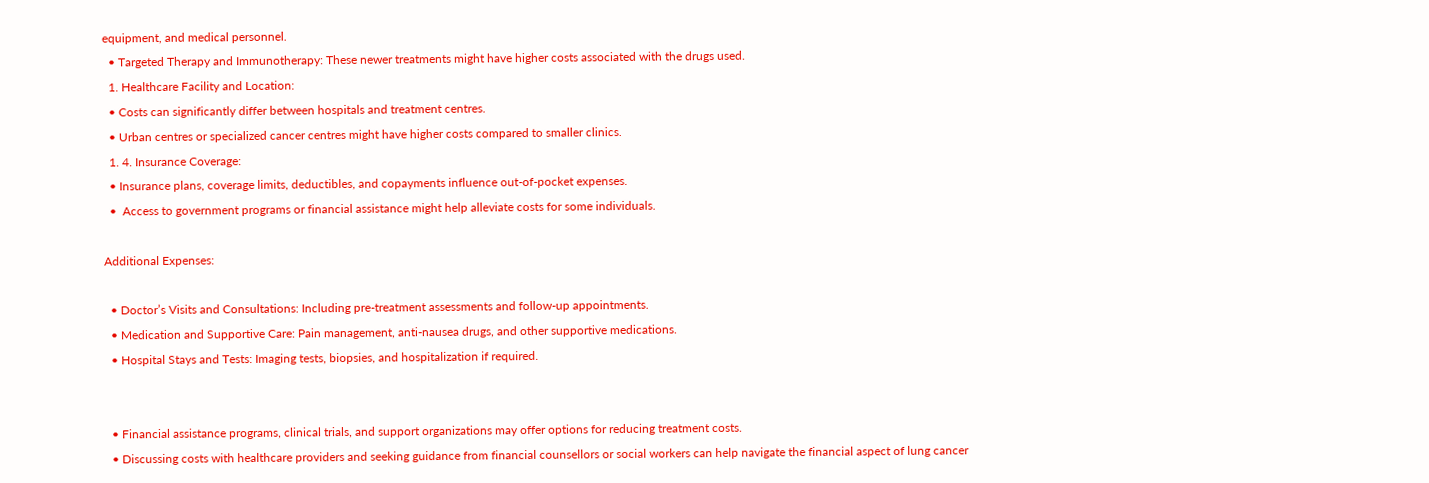equipment, and medical personnel.
  • Targeted Therapy and Immunotherapy: These newer treatments might have higher costs associated with the drugs used.
  1. Healthcare Facility and Location:
  • Costs can significantly differ between hospitals and treatment centres.
  • Urban centres or specialized cancer centres might have higher costs compared to smaller clinics.
  1. 4. Insurance Coverage:
  • Insurance plans, coverage limits, deductibles, and copayments influence out-of-pocket expenses.
  •  Access to government programs or financial assistance might help alleviate costs for some individuals.

Additional Expenses:

  • Doctor’s Visits and Consultations: Including pre-treatment assessments and follow-up appointments.
  • Medication and Supportive Care: Pain management, anti-nausea drugs, and other supportive medications.
  • Hospital Stays and Tests: Imaging tests, biopsies, and hospitalization if required.


  • Financial assistance programs, clinical trials, and support organizations may offer options for reducing treatment costs.
  • Discussing costs with healthcare providers and seeking guidance from financial counsellors or social workers can help navigate the financial aspect of lung cancer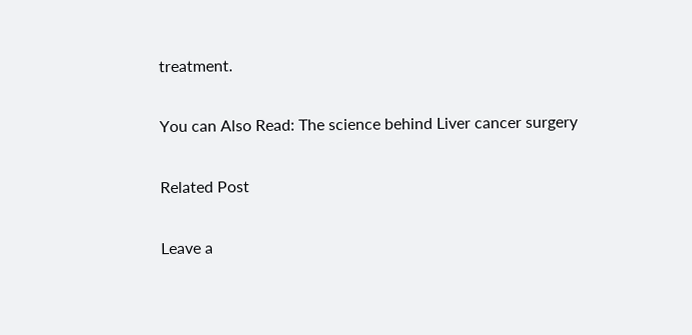treatment.

You can Also Read: The science behind Liver cancer surgery

Related Post

Leave a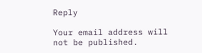Reply

Your email address will not be published.